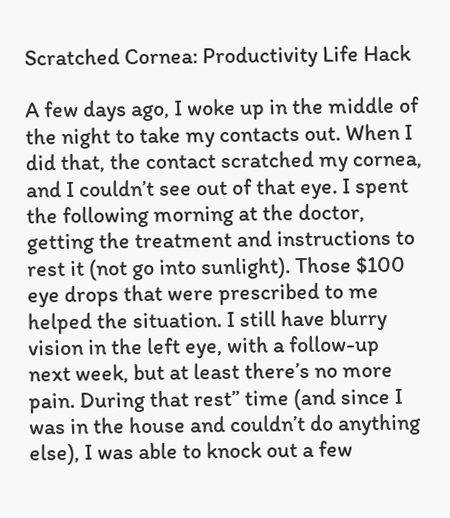Scratched Cornea: Productivity Life Hack

A few days ago, I woke up in the middle of the night to take my contacts out. When I did that, the contact scratched my cornea, and I couldn’t see out of that eye. I spent the following morning at the doctor, getting the treatment and instructions to rest it (not go into sunlight). Those $100 eye drops that were prescribed to me helped the situation. I still have blurry vision in the left eye, with a follow-up next week, but at least there’s no more pain. During that rest” time (and since I was in the house and couldn’t do anything else), I was able to knock out a few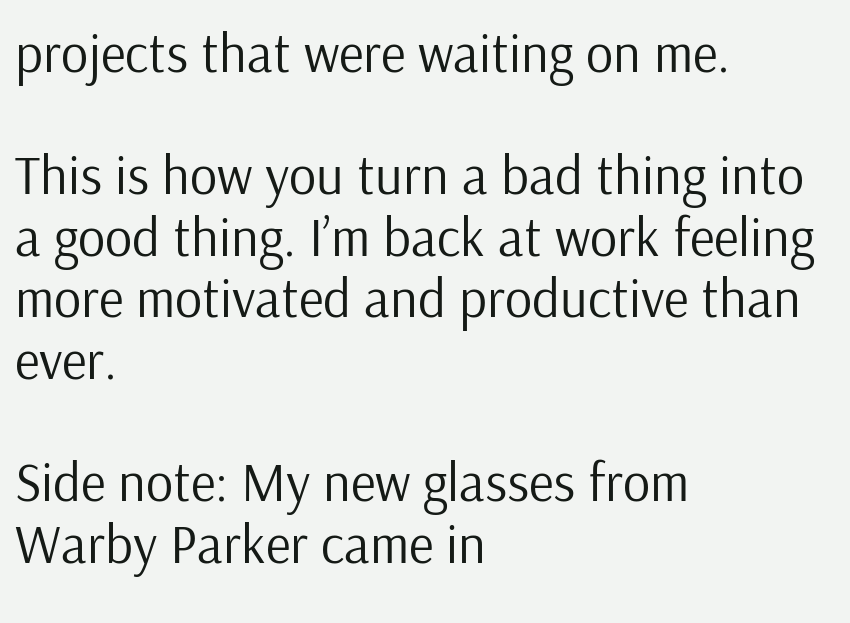projects that were waiting on me.

This is how you turn a bad thing into a good thing. I’m back at work feeling more motivated and productive than ever.

Side note: My new glasses from Warby Parker came in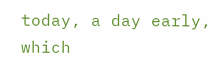today, a day early, which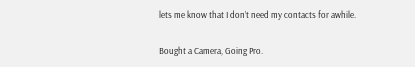lets me know that I don’t need my contacts for awhile.

Bought a Camera, Going Pro.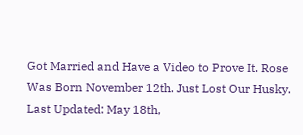Got Married and Have a Video to Prove It. Rose Was Born November 12th. Just Lost Our Husky. Last Updated: May 18th,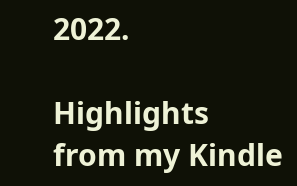2022.

Highlights from my Kindle